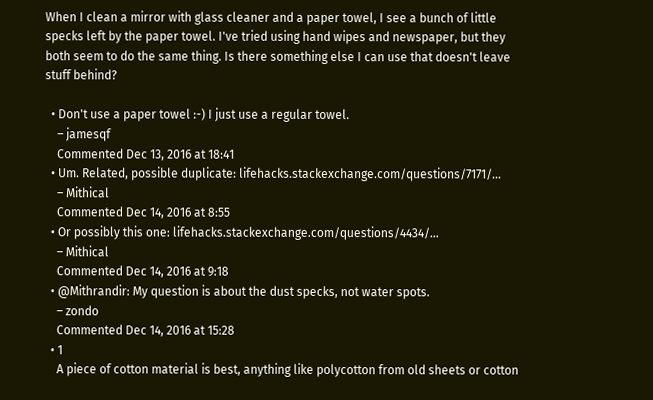When I clean a mirror with glass cleaner and a paper towel, I see a bunch of little specks left by the paper towel. I've tried using hand wipes and newspaper, but they both seem to do the same thing. Is there something else I can use that doesn't leave stuff behind?

  • Don't use a paper towel :-) I just use a regular towel.
    – jamesqf
    Commented Dec 13, 2016 at 18:41
  • Um. Related, possible duplicate: lifehacks.stackexchange.com/questions/7171/…
    – Mithical
    Commented Dec 14, 2016 at 8:55
  • Or possibly this one: lifehacks.stackexchange.com/questions/4434/…
    – Mithical
    Commented Dec 14, 2016 at 9:18
  • @Mithrandir: My question is about the dust specks, not water spots.
    – zondo
    Commented Dec 14, 2016 at 15:28
  • 1
    A piece of cotton material is best, anything like polycotton from old sheets or cotton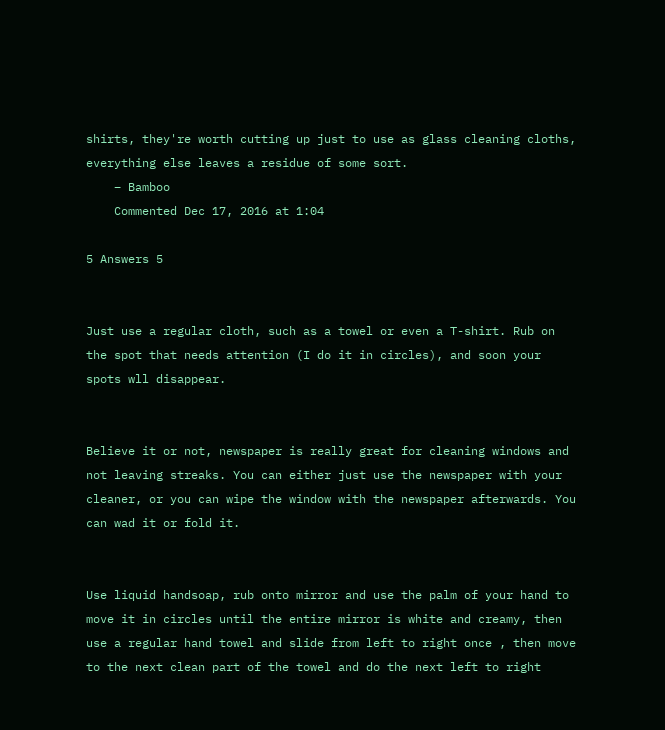shirts, they're worth cutting up just to use as glass cleaning cloths, everything else leaves a residue of some sort.
    – Bamboo
    Commented Dec 17, 2016 at 1:04

5 Answers 5


Just use a regular cloth, such as a towel or even a T-shirt. Rub on the spot that needs attention (I do it in circles), and soon your spots wll disappear.


Believe it or not, newspaper is really great for cleaning windows and not leaving streaks. You can either just use the newspaper with your cleaner, or you can wipe the window with the newspaper afterwards. You can wad it or fold it.


Use liquid handsoap, rub onto mirror and use the palm of your hand to move it in circles until the entire mirror is white and creamy, then use a regular hand towel and slide from left to right once , then move to the next clean part of the towel and do the next left to right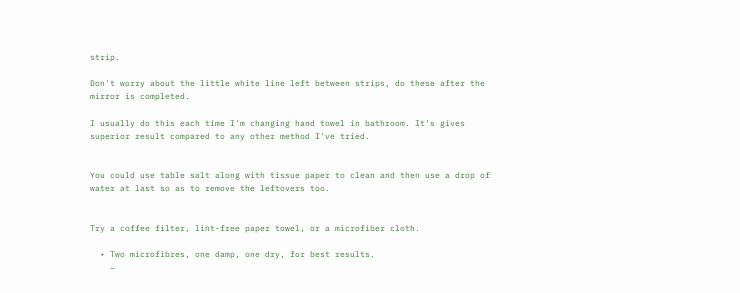strip.

Don't worry about the little white line left between strips, do these after the mirror is completed.

I usually do this each time I'm changing hand towel in bathroom. It's gives superior result compared to any other method I've tried.


You could use table salt along with tissue paper to clean and then use a drop of water at last so as to remove the leftovers too.


Try a coffee filter, lint-free paper towel, or a microfiber cloth.

  • Two microfibres, one damp, one dry, for best results.
    –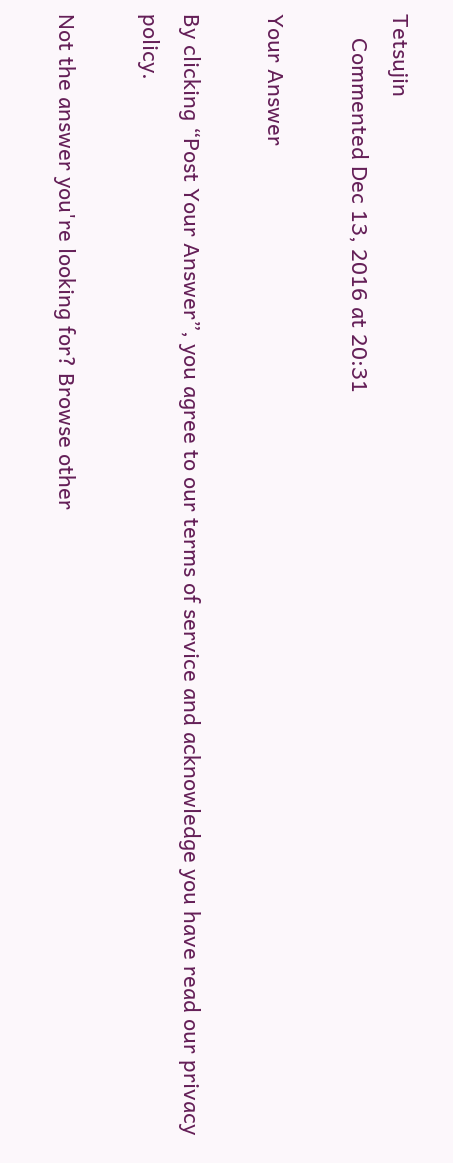Tetsujin
    Commented Dec 13, 2016 at 20:31

Your Answer

By clicking “Post Your Answer”, you agree to our terms of service and acknowledge you have read our privacy policy.

Not the answer you're looking for? Browse other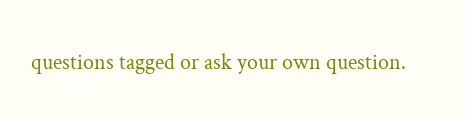questions tagged or ask your own question.